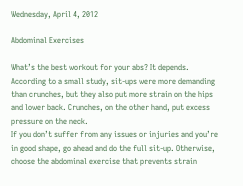Wednesday, April 4, 2012

Abdominal Exercises

What’s the best workout for your abs? It depends.
According to a small study, sit-ups were more demanding than crunches, but they also put more strain on the hips and lower back. Crunches, on the other hand, put excess pressure on the neck.
If you don’t suffer from any issues or injuries and you’re in good shape, go ahead and do the full sit-up. Otherwise, choose the abdominal exercise that prevents strain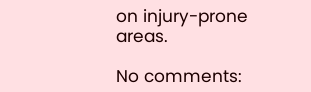on injury-prone areas.

No comments: